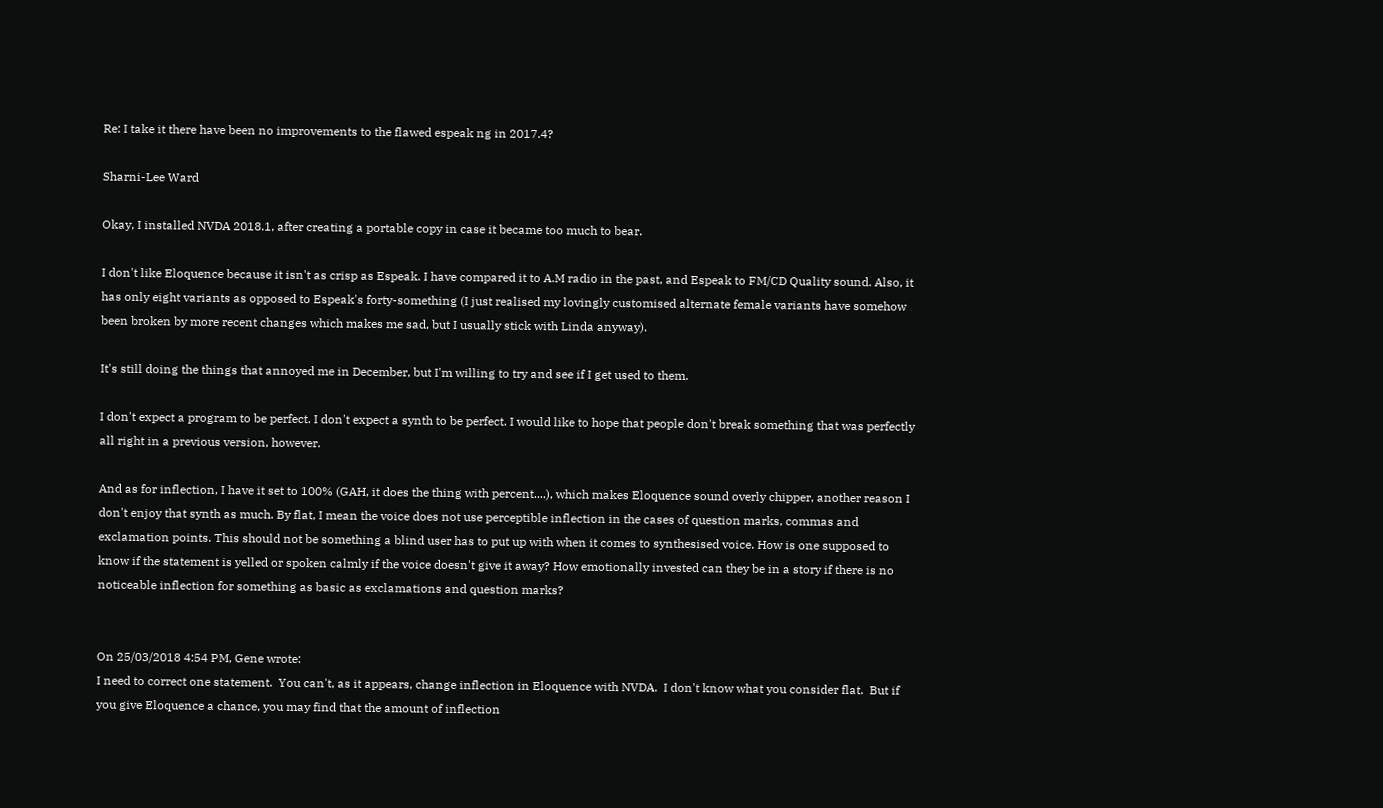Re: I take it there have been no improvements to the flawed espeak ng in 2017.4?

Sharni-Lee Ward

Okay, I installed NVDA 2018.1, after creating a portable copy in case it became too much to bear.

I don't like Eloquence because it isn't as crisp as Espeak. I have compared it to A.M radio in the past, and Espeak to FM/CD Quality sound. Also, it has only eight variants as opposed to Espeak's forty-something (I just realised my lovingly customised alternate female variants have somehow been broken by more recent changes which makes me sad, but I usually stick with Linda anyway).

It's still doing the things that annoyed me in December, but I'm willing to try and see if I get used to them.

I don't expect a program to be perfect. I don't expect a synth to be perfect. I would like to hope that people don't break something that was perfectly all right in a previous version, however.

And as for inflection, I have it set to 100% (GAH, it does the thing with percent....), which makes Eloquence sound overly chipper, another reason I don't enjoy that synth as much. By flat, I mean the voice does not use perceptible inflection in the cases of question marks, commas and exclamation points. This should not be something a blind user has to put up with when it comes to synthesised voice. How is one supposed to know if the statement is yelled or spoken calmly if the voice doesn't give it away? How emotionally invested can they be in a story if there is no noticeable inflection for something as basic as exclamations and question marks?


On 25/03/2018 4:54 PM, Gene wrote:
I need to correct one statement.  You can't, as it appears, change inflection in Eloquence with NVDA.  I don't know what you consider flat.  But if you give Eloquence a chance, you may find that the amount of inflection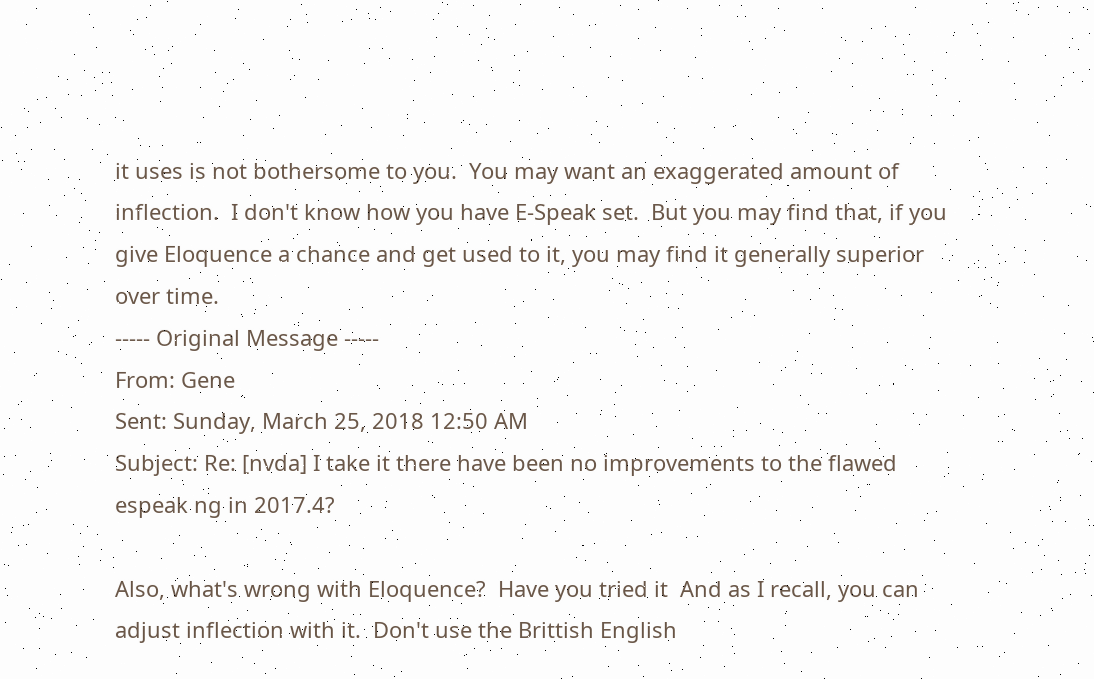it uses is not bothersome to you.  You may want an exaggerated amount of inflection.  I don't know how you have E-Speak set.  But you may find that, if you give Eloquence a chance and get used to it, you may find it generally superior over time.
----- Original Message -----
From: Gene
Sent: Sunday, March 25, 2018 12:50 AM
Subject: Re: [nvda] I take it there have been no improvements to the flawed espeak ng in 2017.4?

Also, what's wrong with Eloquence?  Have you tried it  And as I recall, you can adjust inflection with it.  Don't use the Brittish English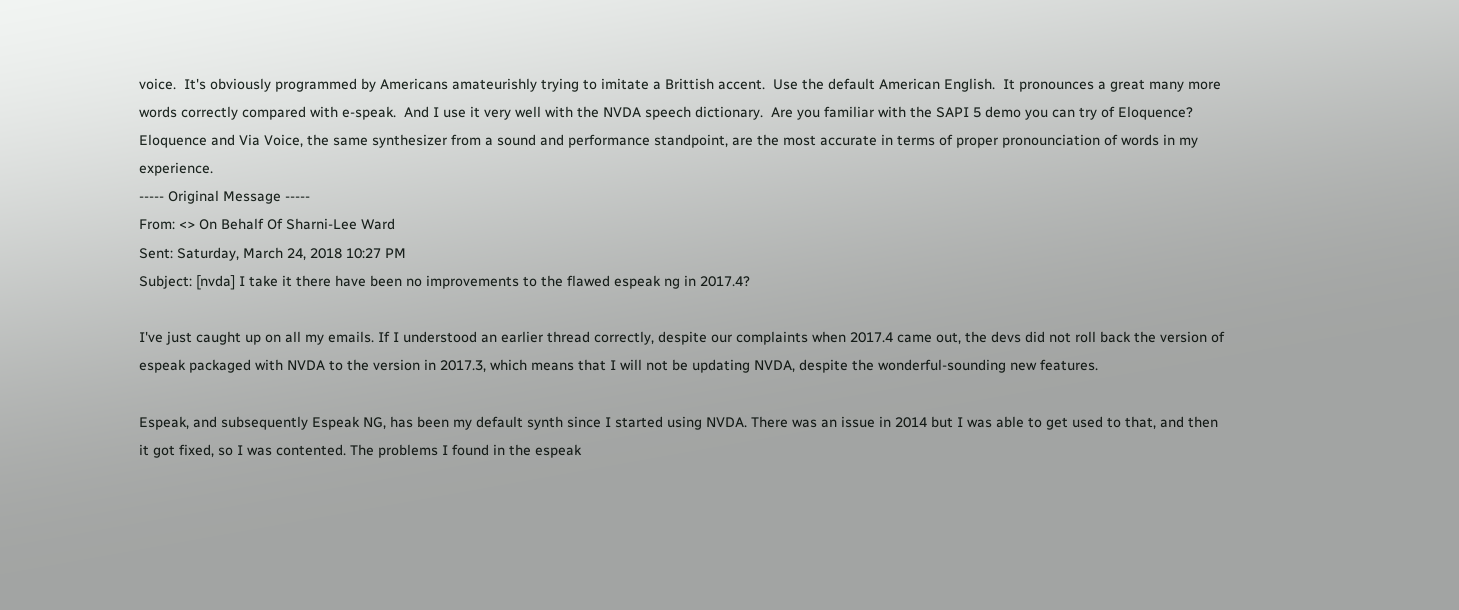voice.  It's obviously programmed by Americans amateurishly trying to imitate a Brittish accent.  Use the default American English.  It pronounces a great many more words correctly compared with e-speak.  And I use it very well with the NVDA speech dictionary.  Are you familiar with the SAPI 5 demo you can try of Eloquence?  Eloquence and Via Voice, the same synthesizer from a sound and performance standpoint, are the most accurate in terms of proper pronounciation of words in my experience.
----- Original Message -----
From: <> On Behalf Of Sharni-Lee Ward
Sent: Saturday, March 24, 2018 10:27 PM
Subject: [nvda] I take it there have been no improvements to the flawed espeak ng in 2017.4?

I've just caught up on all my emails. If I understood an earlier thread correctly, despite our complaints when 2017.4 came out, the devs did not roll back the version of espeak packaged with NVDA to the version in 2017.3, which means that I will not be updating NVDA, despite the wonderful-sounding new features.

Espeak, and subsequently Espeak NG, has been my default synth since I started using NVDA. There was an issue in 2014 but I was able to get used to that, and then it got fixed, so I was contented. The problems I found in the espeak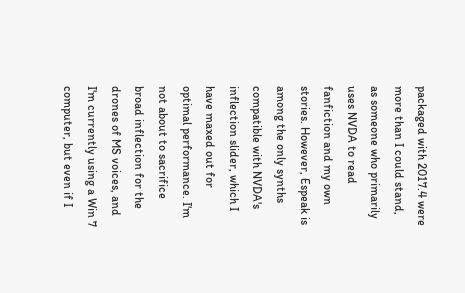packaged with 2017.4 were more than I could stand, as someone who primarily uses NVDA to read fanfiction and my own stories. However, Espeak is among the only synths compatible with NVDA's inflection slider, which I have maxed out for optimal performance. I'm not about to sacrifice broad inflection for the drones of MS voices, and I'm currently using a Win 7 computer, but even if I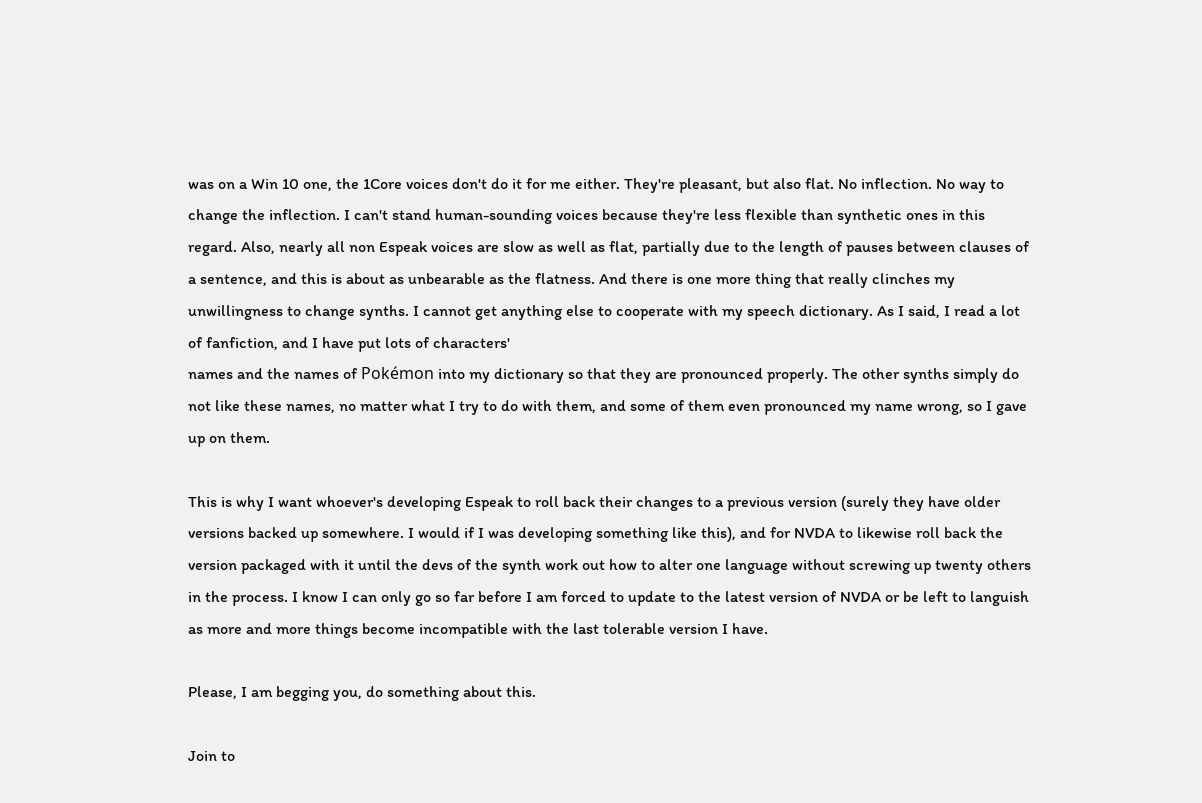was on a Win 10 one, the 1Core voices don't do it for me either. They're pleasant, but also flat. No inflection. No way to change the inflection. I can't stand human-sounding voices because they're less flexible than synthetic ones in this regard. Also, nearly all non Espeak voices are slow as well as flat, partially due to the length of pauses between clauses of a sentence, and this is about as unbearable as the flatness. And there is one more thing that really clinches my unwillingness to change synths. I cannot get anything else to cooperate with my speech dictionary. As I said, I read a lot of fanfiction, and I have put lots of characters'
names and the names of Pokémon into my dictionary so that they are pronounced properly. The other synths simply do not like these names, no matter what I try to do with them, and some of them even pronounced my name wrong, so I gave up on them.

This is why I want whoever's developing Espeak to roll back their changes to a previous version (surely they have older versions backed up somewhere. I would if I was developing something like this), and for NVDA to likewise roll back the version packaged with it until the devs of the synth work out how to alter one language without screwing up twenty others in the process. I know I can only go so far before I am forced to update to the latest version of NVDA or be left to languish as more and more things become incompatible with the last tolerable version I have.

Please, I am begging you, do something about this.

Join to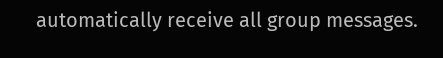automatically receive all group messages.